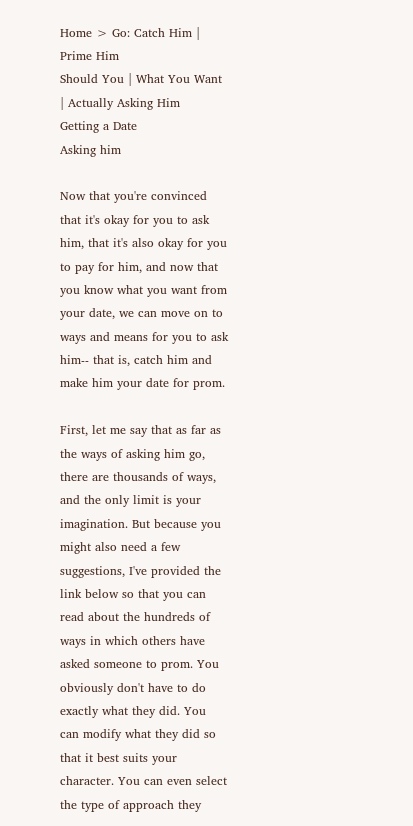Home > Go: Catch Him | Prime Him
Should You | What You Want | Actually Asking Him
Getting a Date
Asking him

Now that you're convinced that it's okay for you to ask him, that it's also okay for you to pay for him, and now that you know what you want from your date, we can move on to ways and means for you to ask him-- that is, catch him and make him your date for prom.

First, let me say that as far as the ways of asking him go, there are thousands of ways, and the only limit is your imagination. But because you might also need a few suggestions, I've provided the link below so that you can read about the hundreds of ways in which others have asked someone to prom. You obviously don't have to do exactly what they did. You can modify what they did so that it best suits your character. You can even select the type of approach they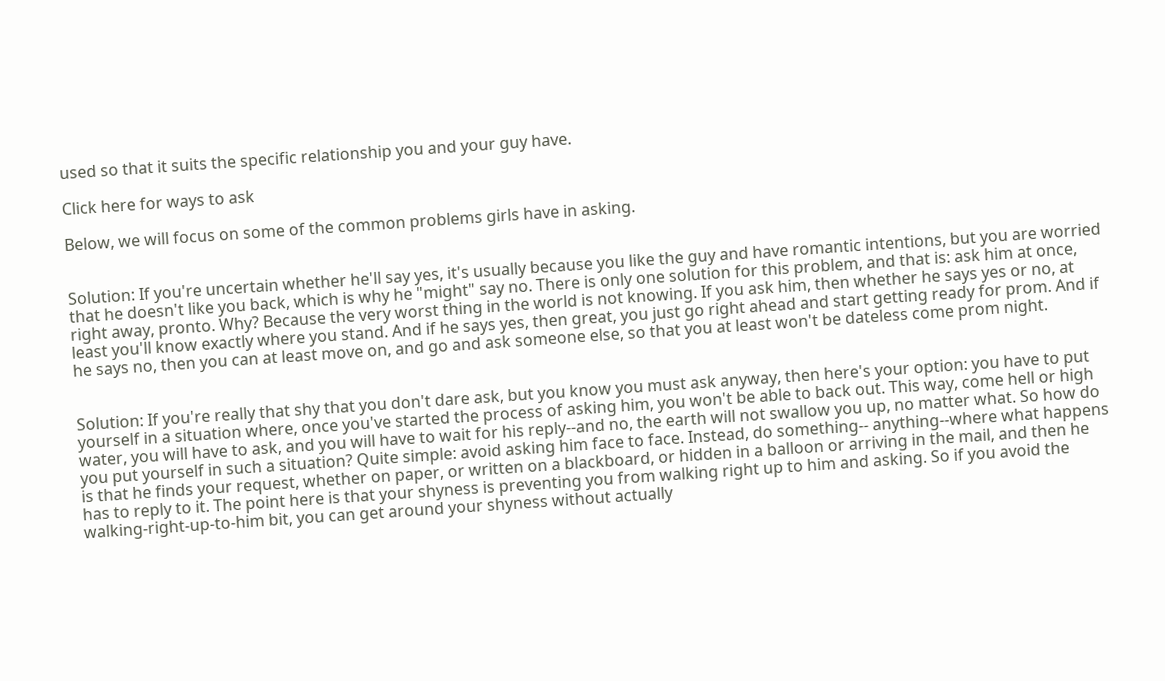used so that it suits the specific relationship you and your guy have.

Click here for ways to ask

Below, we will focus on some of the common problems girls have in asking.


Solution: If you're uncertain whether he'll say yes, it's usually because you like the guy and have romantic intentions, but you are worried that he doesn't like you back, which is why he "might" say no. There is only one solution for this problem, and that is: ask him at once, right away, pronto. Why? Because the very worst thing in the world is not knowing. If you ask him, then whether he says yes or no, at least you'll know exactly where you stand. And if he says yes, then great, you just go right ahead and start getting ready for prom. And if he says no, then you can at least move on, and go and ask someone else, so that you at least won't be dateless come prom night.


Solution: If you're really that shy that you don't dare ask, but you know you must ask anyway, then here's your option: you have to put yourself in a situation where, once you've started the process of asking him, you won't be able to back out. This way, come hell or high water, you will have to ask, and you will have to wait for his reply--and no, the earth will not swallow you up, no matter what. So how do you put yourself in such a situation? Quite simple: avoid asking him face to face. Instead, do something-- anything--where what happens is that he finds your request, whether on paper, or written on a blackboard, or hidden in a balloon or arriving in the mail, and then he has to reply to it. The point here is that your shyness is preventing you from walking right up to him and asking. So if you avoid the walking-right-up-to-him bit, you can get around your shyness without actually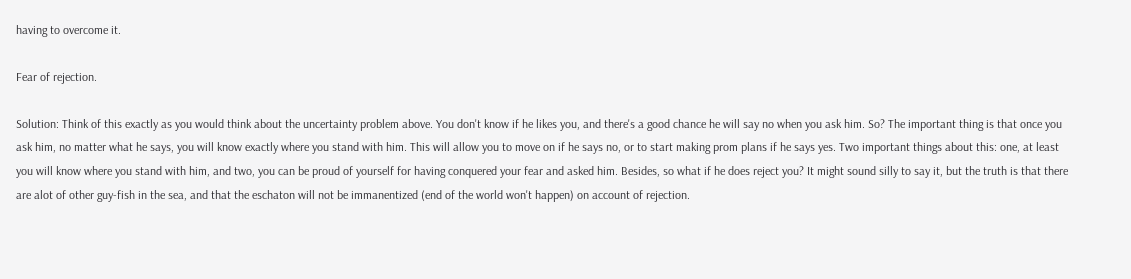having to overcome it.

Fear of rejection.

Solution: Think of this exactly as you would think about the uncertainty problem above. You don't know if he likes you, and there's a good chance he will say no when you ask him. So? The important thing is that once you ask him, no matter what he says, you will know exactly where you stand with him. This will allow you to move on if he says no, or to start making prom plans if he says yes. Two important things about this: one, at least you will know where you stand with him, and two, you can be proud of yourself for having conquered your fear and asked him. Besides, so what if he does reject you? It might sound silly to say it, but the truth is that there are alot of other guy-fish in the sea, and that the eschaton will not be immanentized (end of the world won't happen) on account of rejection.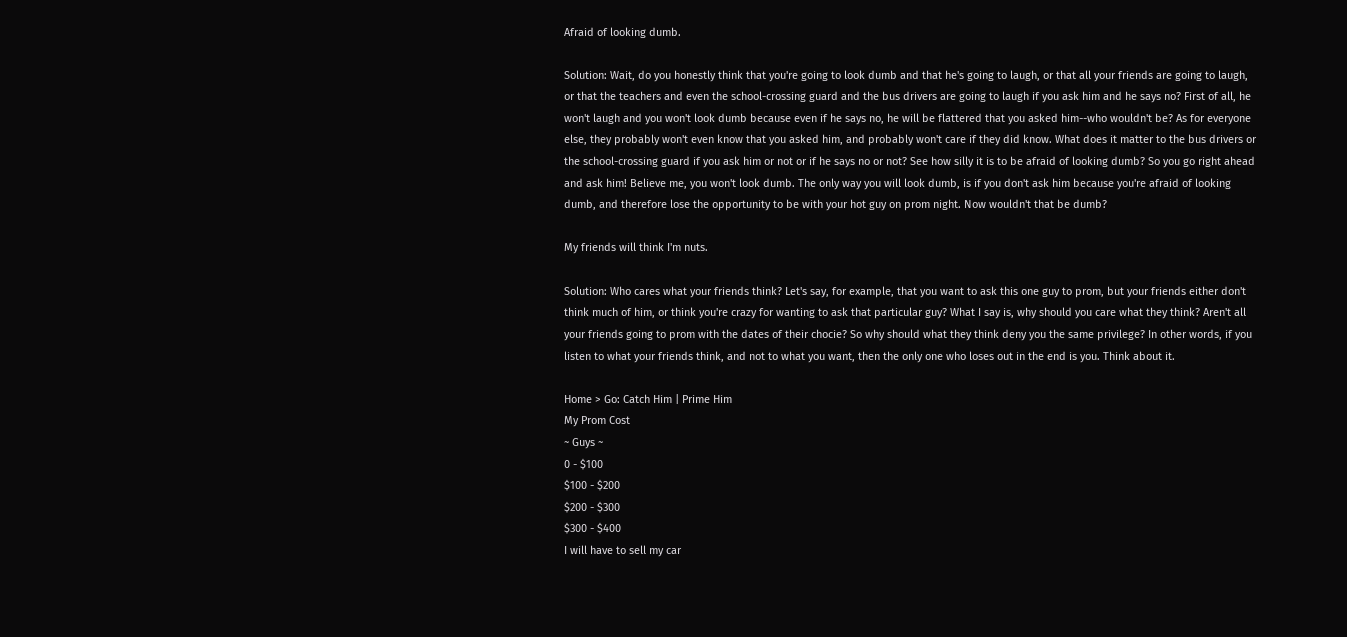Afraid of looking dumb.

Solution: Wait, do you honestly think that you're going to look dumb and that he's going to laugh, or that all your friends are going to laugh, or that the teachers and even the school-crossing guard and the bus drivers are going to laugh if you ask him and he says no? First of all, he won't laugh and you won't look dumb because even if he says no, he will be flattered that you asked him--who wouldn't be? As for everyone else, they probably won't even know that you asked him, and probably won't care if they did know. What does it matter to the bus drivers or the school-crossing guard if you ask him or not or if he says no or not? See how silly it is to be afraid of looking dumb? So you go right ahead and ask him! Believe me, you won't look dumb. The only way you will look dumb, is if you don't ask him because you're afraid of looking dumb, and therefore lose the opportunity to be with your hot guy on prom night. Now wouldn't that be dumb?

My friends will think I'm nuts.

Solution: Who cares what your friends think? Let's say, for example, that you want to ask this one guy to prom, but your friends either don't think much of him, or think you're crazy for wanting to ask that particular guy? What I say is, why should you care what they think? Aren't all your friends going to prom with the dates of their chocie? So why should what they think deny you the same privilege? In other words, if you listen to what your friends think, and not to what you want, then the only one who loses out in the end is you. Think about it.

Home > Go: Catch Him | Prime Him
My Prom Cost
~ Guys ~
0 - $100
$100 - $200
$200 - $300
$300 - $400
I will have to sell my car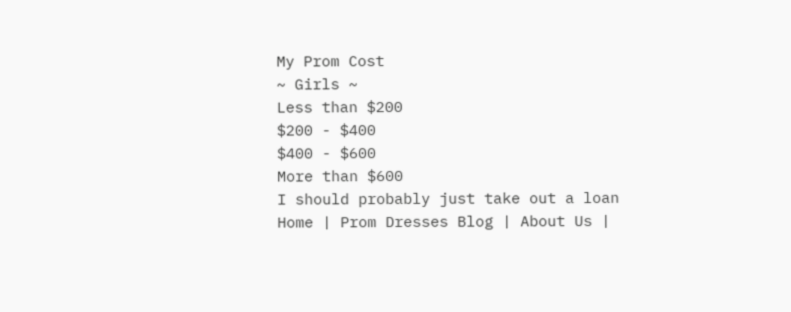My Prom Cost
~ Girls ~
Less than $200
$200 - $400
$400 - $600
More than $600
I should probably just take out a loan
Home | Prom Dresses Blog | About Us |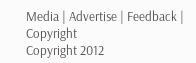Media | Advertise | Feedback | Copyright
Copyright 2012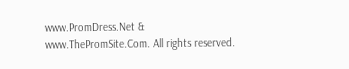www.PromDress.Net & www.ThePromSite.Com. All rights reserved.